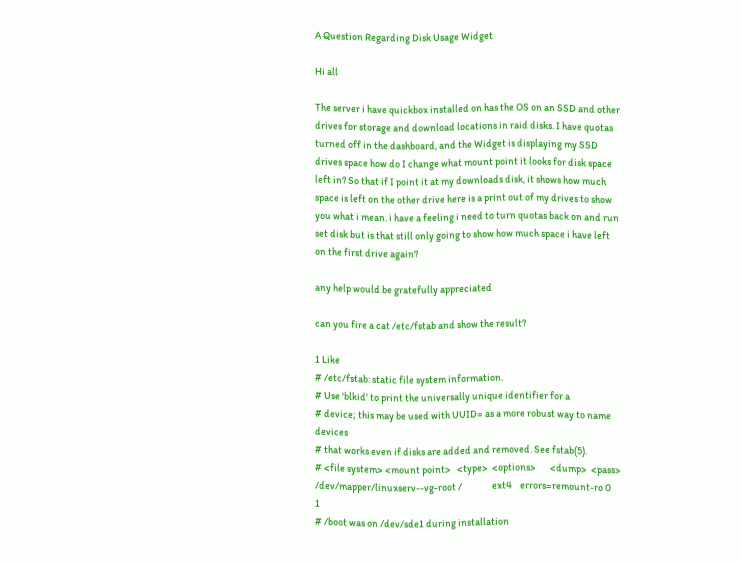A Question Regarding Disk Usage Widget

Hi all

The server i have quickbox installed on has the OS on an SSD and other drives for storage and download locations in raid disks. I have quotas turned off in the dashboard, and the Widget is displaying my SSD drives space how do I change what mount point it looks for disk space left in? So that if I point it at my downloads disk, it shows how much space is left on the other drive here is a print out of my drives to show you what i mean. i have a feeling i need to turn quotas back on and run set disk but is that still only going to show how much space i have left on the first drive again?

any help would be gratefully appreciated

can you fire a cat /etc/fstab and show the result?

1 Like
# /etc/fstab: static file system information.
# Use 'blkid' to print the universally unique identifier for a
# device; this may be used with UUID= as a more robust way to name devices
# that works even if disks are added and removed. See fstab(5).
# <file system> <mount point>   <type>  <options>       <dump>  <pass>
/dev/mapper/linuxserv--vg-root /               ext4    errors=remount-ro 0       1
# /boot was on /dev/sde1 during installation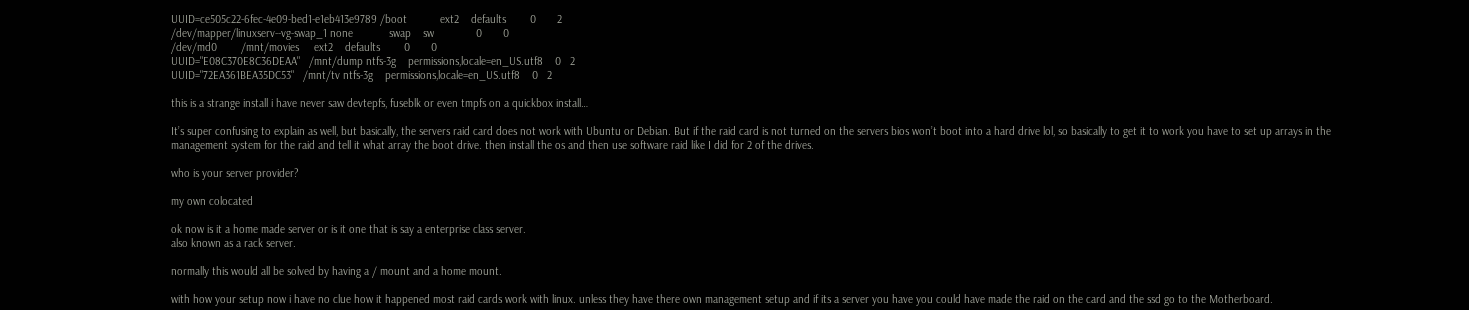UUID=ce505c22-6fec-4e09-bed1-e1eb413e9789 /boot           ext2    defaults        0       2
/dev/mapper/linuxserv--vg-swap_1 none            swap    sw              0       0
/dev/md0        /mnt/movies     ext2    defaults        0       0
UUID="E08C370E8C36DEAA"   /mnt/dump ntfs-3g    permissions,locale=en_US.utf8    0   2
UUID="72EA361BEA35DC53"   /mnt/tv ntfs-3g    permissions,locale=en_US.utf8    0   2

this is a strange install i have never saw devtepfs, fuseblk or even tmpfs on a quickbox install…

It’s super confusing to explain as well, but basically, the servers raid card does not work with Ubuntu or Debian. But if the raid card is not turned on the servers bios won’t boot into a hard drive lol, so basically to get it to work you have to set up arrays in the management system for the raid and tell it what array the boot drive. then install the os and then use software raid like I did for 2 of the drives.

who is your server provider?

my own colocated

ok now is it a home made server or is it one that is say a enterprise class server.
also known as a rack server.

normally this would all be solved by having a / mount and a home mount.

with how your setup now i have no clue how it happened most raid cards work with linux. unless they have there own management setup and if its a server you have you could have made the raid on the card and the ssd go to the Motherboard.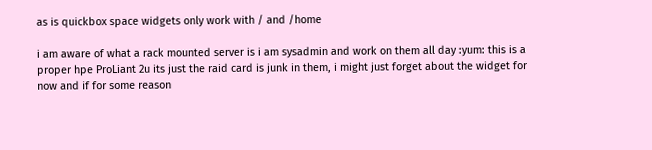as is quickbox space widgets only work with / and /home

i am aware of what a rack mounted server is i am sysadmin and work on them all day :yum: this is a proper hpe ProLiant 2u its just the raid card is junk in them, i might just forget about the widget for now and if for some reason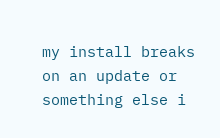my install breaks on an update or something else i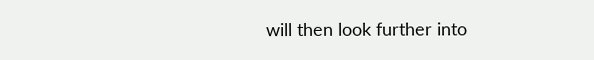will then look further into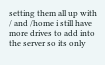setting them all up with / and /home i still have more drives to add into the server so its only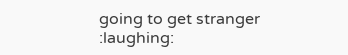going to get stranger :laughing: